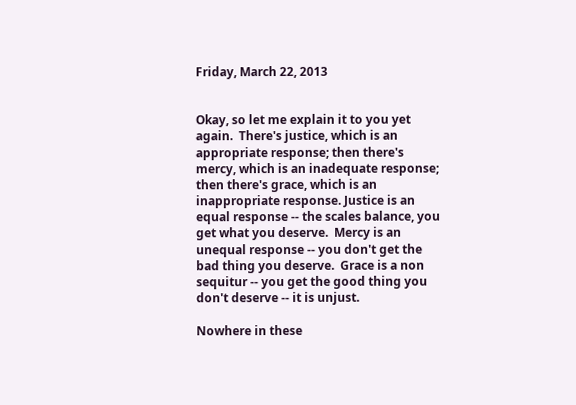Friday, March 22, 2013


Okay, so let me explain it to you yet again.  There's justice, which is an appropriate response; then there's mercy, which is an inadequate response; then there's grace, which is an inappropriate response. Justice is an equal response -- the scales balance, you get what you deserve.  Mercy is an unequal response -- you don't get the bad thing you deserve.  Grace is a non sequitur -- you get the good thing you don't deserve -- it is unjust.

Nowhere in these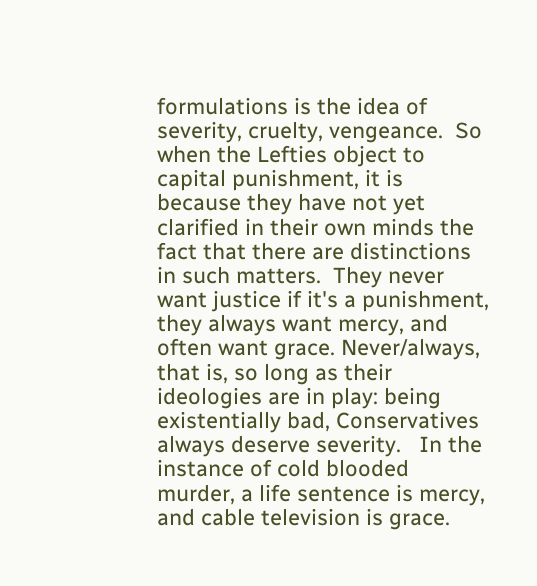formulations is the idea of severity, cruelty, vengeance.  So when the Lefties object to capital punishment, it is because they have not yet clarified in their own minds the fact that there are distinctions in such matters.  They never want justice if it's a punishment, they always want mercy, and often want grace. Never/always, that is, so long as their ideologies are in play: being existentially bad, Conservatives always deserve severity.   In the instance of cold blooded murder, a life sentence is mercy, and cable television is grace.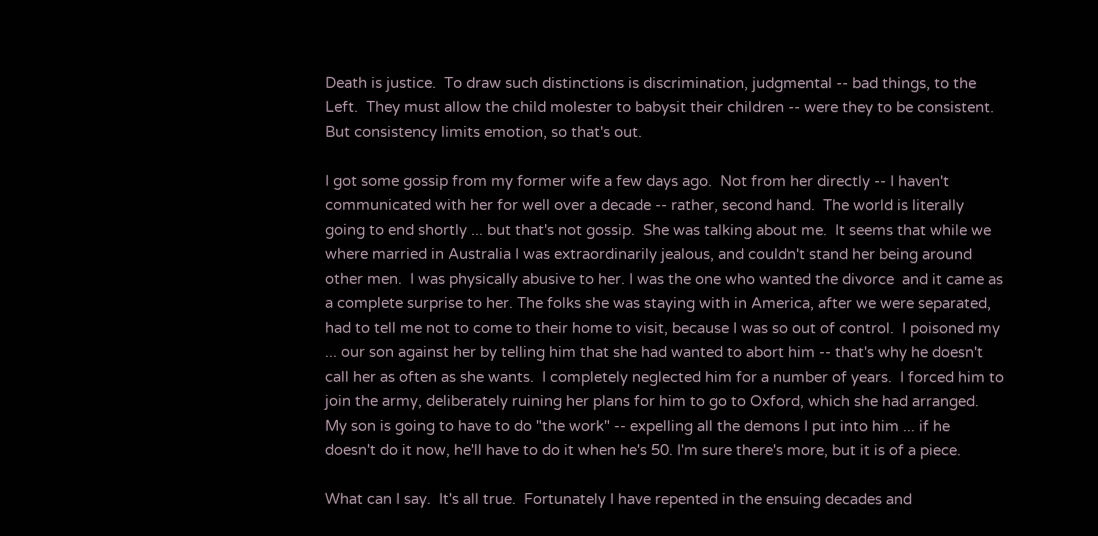Death is justice.  To draw such distinctions is discrimination, judgmental -- bad things, to the Left.  They must allow the child molester to babysit their children -- were they to be consistent.  But consistency limits emotion, so that's out.

I got some gossip from my former wife a few days ago.  Not from her directly -- I haven't communicated with her for well over a decade -- rather, second hand.  The world is literally going to end shortly ... but that's not gossip.  She was talking about me.  It seems that while we where married in Australia I was extraordinarily jealous, and couldn't stand her being around other men.  I was physically abusive to her. I was the one who wanted the divorce  and it came as a complete surprise to her. The folks she was staying with in America, after we were separated,  had to tell me not to come to their home to visit, because I was so out of control.  I poisoned my ... our son against her by telling him that she had wanted to abort him -- that's why he doesn't call her as often as she wants.  I completely neglected him for a number of years.  I forced him to join the army, deliberately ruining her plans for him to go to Oxford, which she had arranged.  My son is going to have to do "the work" -- expelling all the demons I put into him ... if he doesn't do it now, he'll have to do it when he's 50. I'm sure there's more, but it is of a piece.

What can I say.  It's all true.  Fortunately I have repented in the ensuing decades and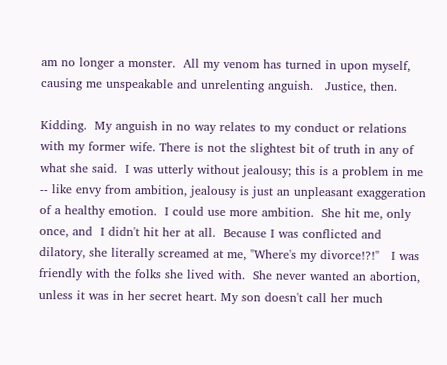am no longer a monster.  All my venom has turned in upon myself, causing me unspeakable and unrelenting anguish.   Justice, then.

Kidding.  My anguish in no way relates to my conduct or relations with my former wife. There is not the slightest bit of truth in any of what she said.  I was utterly without jealousy; this is a problem in me -- like envy from ambition, jealousy is just an unpleasant exaggeration of a healthy emotion.  I could use more ambition.  She hit me, only once, and  I didn't hit her at all.  Because I was conflicted and dilatory, she literally screamed at me, "Where's my divorce!?!"   I was friendly with the folks she lived with.  She never wanted an abortion, unless it was in her secret heart. My son doesn't call her much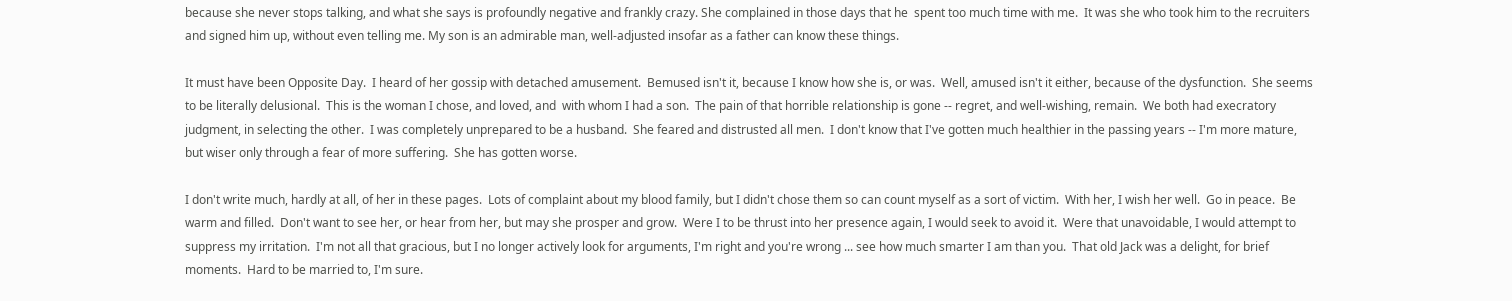because she never stops talking, and what she says is profoundly negative and frankly crazy. She complained in those days that he  spent too much time with me.  It was she who took him to the recruiters and signed him up, without even telling me. My son is an admirable man, well-adjusted insofar as a father can know these things.

It must have been Opposite Day.  I heard of her gossip with detached amusement.  Bemused isn't it, because I know how she is, or was.  Well, amused isn't it either, because of the dysfunction.  She seems to be literally delusional.  This is the woman I chose, and loved, and  with whom I had a son.  The pain of that horrible relationship is gone -- regret, and well-wishing, remain.  We both had execratory judgment, in selecting the other.  I was completely unprepared to be a husband.  She feared and distrusted all men.  I don't know that I've gotten much healthier in the passing years -- I'm more mature, but wiser only through a fear of more suffering.  She has gotten worse.

I don't write much, hardly at all, of her in these pages.  Lots of complaint about my blood family, but I didn't chose them so can count myself as a sort of victim.  With her, I wish her well.  Go in peace.  Be warm and filled.  Don't want to see her, or hear from her, but may she prosper and grow.  Were I to be thrust into her presence again, I would seek to avoid it.  Were that unavoidable, I would attempt to suppress my irritation.  I'm not all that gracious, but I no longer actively look for arguments, I'm right and you're wrong ... see how much smarter I am than you.  That old Jack was a delight, for brief moments.  Hard to be married to, I'm sure.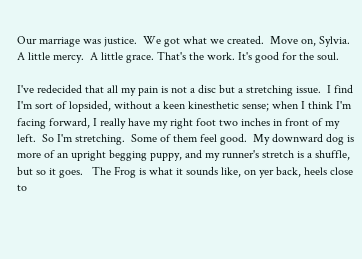Our marriage was justice.  We got what we created.  Move on, Sylvia.  A little mercy.  A little grace. That's the work. It's good for the soul.

I've redecided that all my pain is not a disc but a stretching issue.  I find I'm sort of lopsided, without a keen kinesthetic sense; when I think I'm facing forward, I really have my right foot two inches in front of my left.  So I'm stretching.  Some of them feel good.  My downward dog is more of an upright begging puppy, and my runner's stretch is a shuffle, but so it goes.   The Frog is what it sounds like, on yer back, heels close to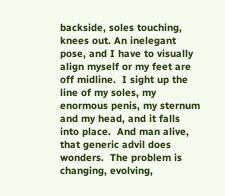backside, soles touching, knees out. An inelegant pose, and I have to visually align myself or my feet are off midline.  I sight up the line of my soles, my enormous penis, my sternum and my head, and it falls into place.  And man alive, that generic advil does wonders.  The problem is changing, evolving,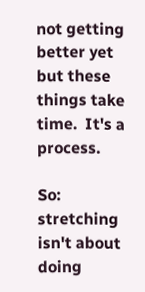not getting better yet but these things take time.  It's a process.

So: stretching isn't about doing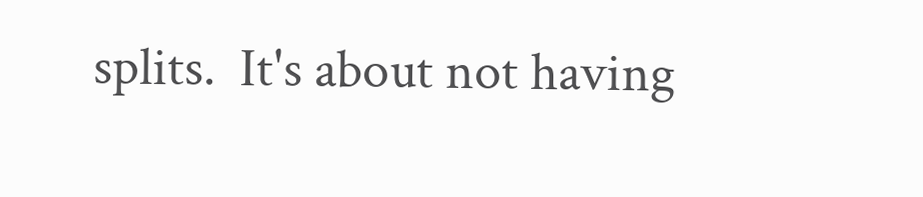splits.  It's about not having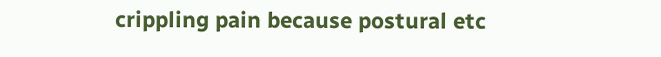crippling pain because postural etc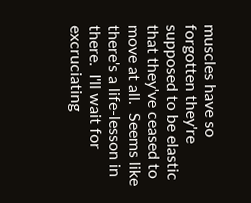muscles have so forgotten they're supposed to be elastic that they've ceased to move at all.  Seems like there's a life-lesson in there.  I'll wait for excruciating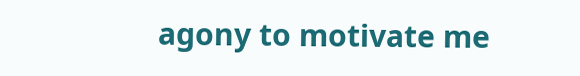agony to motivate me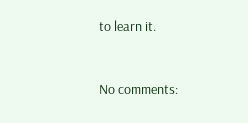to learn it.


No comments: